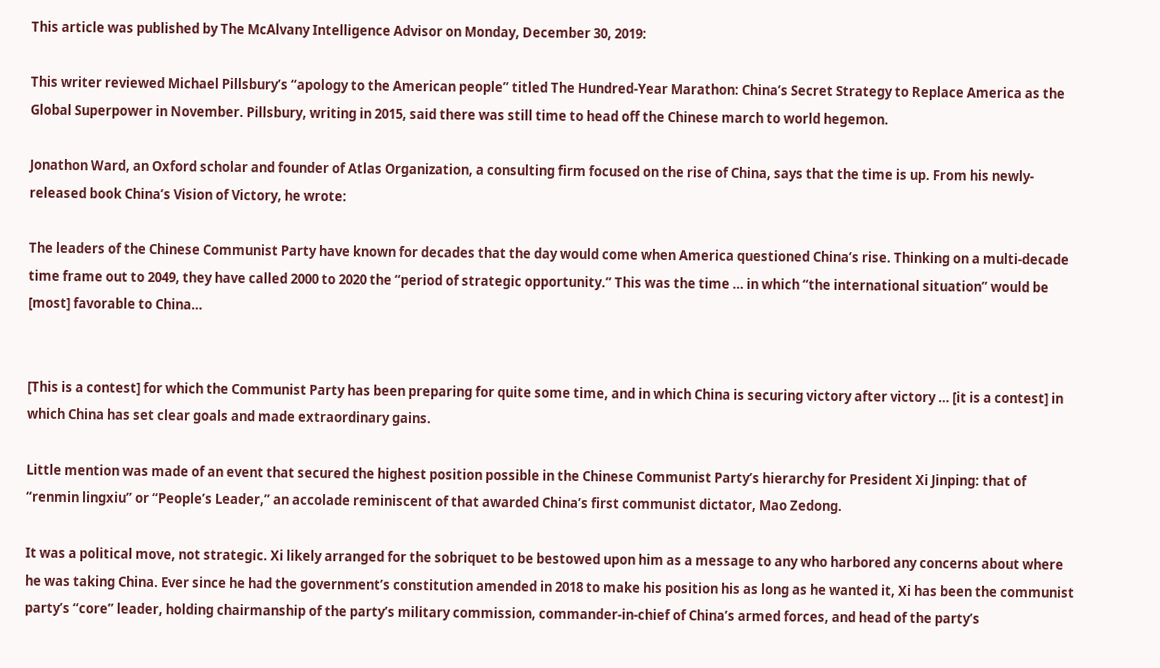This article was published by The McAlvany Intelligence Advisor on Monday, December 30, 2019:

This writer reviewed Michael Pillsbury’s “apology to the American people” titled The Hundred-Year Marathon: China’s Secret Strategy to Replace America as the Global Superpower in November. Pillsbury, writing in 2015, said there was still time to head off the Chinese march to world hegemon.

Jonathon Ward, an Oxford scholar and founder of Atlas Organization, a consulting firm focused on the rise of China, says that the time is up. From his newly-released book China’s Vision of Victory, he wrote:

The leaders of the Chinese Communist Party have known for decades that the day would come when America questioned China’s rise. Thinking on a multi-decade time frame out to 2049, they have called 2000 to 2020 the “period of strategic opportunity.” This was the time … in which “the international situation” would be [most] favorable to China…


[This is a contest] for which the Communist Party has been preparing for quite some time, and in which China is securing victory after victory … [it is a contest] in which China has set clear goals and made extraordinary gains.

Little mention was made of an event that secured the highest position possible in the Chinese Communist Party’s hierarchy for President Xi Jinping: that of “renmin lingxiu” or “People’s Leader,” an accolade reminiscent of that awarded China’s first communist dictator, Mao Zedong.

It was a political move, not strategic. Xi likely arranged for the sobriquet to be bestowed upon him as a message to any who harbored any concerns about where he was taking China. Ever since he had the government’s constitution amended in 2018 to make his position his as long as he wanted it, Xi has been the communist party’s “core” leader, holding chairmanship of the party’s military commission, commander-in-chief of China’s armed forces, and head of the party’s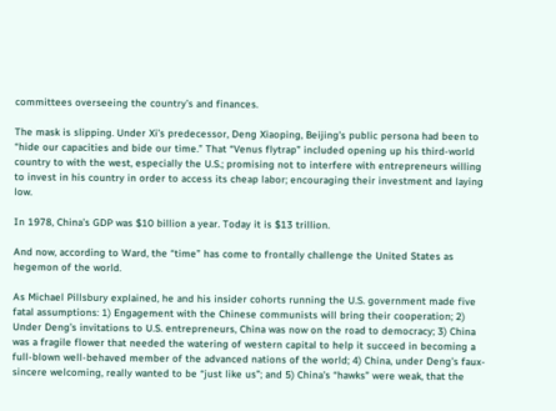committees overseeing the country’s and finances.

The mask is slipping. Under Xi’s predecessor, Deng Xiaoping, Beijing’s public persona had been to “hide our capacities and bide our time.” That “Venus flytrap” included opening up his third-world country to with the west, especially the U.S.; promising not to interfere with entrepreneurs willing to invest in his country in order to access its cheap labor; encouraging their investment and laying low.

In 1978, China’s GDP was $10 billion a year. Today it is $13 trillion.

And now, according to Ward, the “time” has come to frontally challenge the United States as hegemon of the world.

As Michael Pillsbury explained, he and his insider cohorts running the U.S. government made five fatal assumptions: 1) Engagement with the Chinese communists will bring their cooperation; 2) Under Deng’s invitations to U.S. entrepreneurs, China was now on the road to democracy; 3) China was a fragile flower that needed the watering of western capital to help it succeed in becoming a full-blown well-behaved member of the advanced nations of the world; 4) China, under Deng’s faux-sincere welcoming, really wanted to be “just like us”; and 5) China’s “hawks” were weak, that the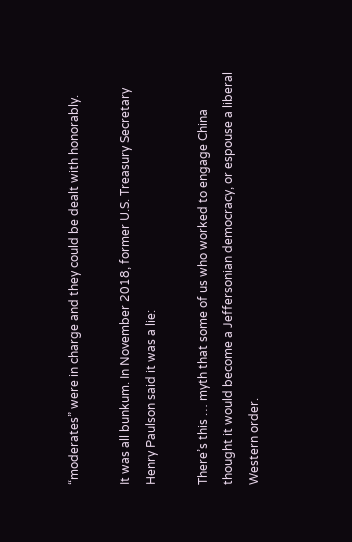“moderates” were in charge and they could be dealt with honorably.

It was all bunkum. In November 2018, former U.S. Treasury Secretary Henry Paulson said it was a lie:

There’s this … myth that some of us who worked to engage China thought it would become a Jeffersonian democracy, or espouse a liberal Western order.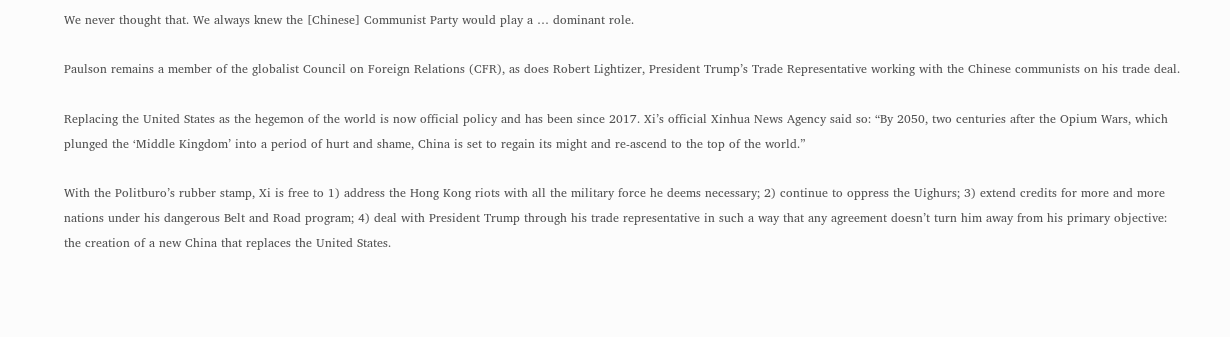We never thought that. We always knew the [Chinese] Communist Party would play a … dominant role.

Paulson remains a member of the globalist Council on Foreign Relations (CFR), as does Robert Lightizer, President Trump’s Trade Representative working with the Chinese communists on his trade deal.

Replacing the United States as the hegemon of the world is now official policy and has been since 2017. Xi’s official Xinhua News Agency said so: “By 2050, two centuries after the Opium Wars, which plunged the ‘Middle Kingdom’ into a period of hurt and shame, China is set to regain its might and re-ascend to the top of the world.”

With the Politburo’s rubber stamp, Xi is free to 1) address the Hong Kong riots with all the military force he deems necessary; 2) continue to oppress the Uighurs; 3) extend credits for more and more nations under his dangerous Belt and Road program; 4) deal with President Trump through his trade representative in such a way that any agreement doesn’t turn him away from his primary objective: the creation of a new China that replaces the United States.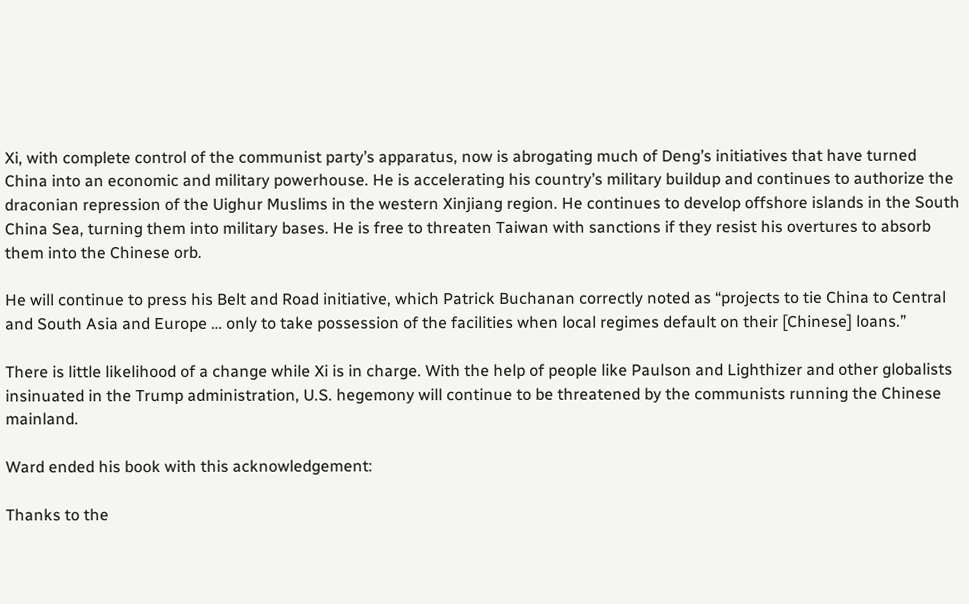Xi, with complete control of the communist party’s apparatus, now is abrogating much of Deng’s initiatives that have turned China into an economic and military powerhouse. He is accelerating his country’s military buildup and continues to authorize the draconian repression of the Uighur Muslims in the western Xinjiang region. He continues to develop offshore islands in the South China Sea, turning them into military bases. He is free to threaten Taiwan with sanctions if they resist his overtures to absorb them into the Chinese orb.

He will continue to press his Belt and Road initiative, which Patrick Buchanan correctly noted as “projects to tie China to Central and South Asia and Europe … only to take possession of the facilities when local regimes default on their [Chinese] loans.”

There is little likelihood of a change while Xi is in charge. With the help of people like Paulson and Lighthizer and other globalists insinuated in the Trump administration, U.S. hegemony will continue to be threatened by the communists running the Chinese mainland.

Ward ended his book with this acknowledgement:

Thanks to the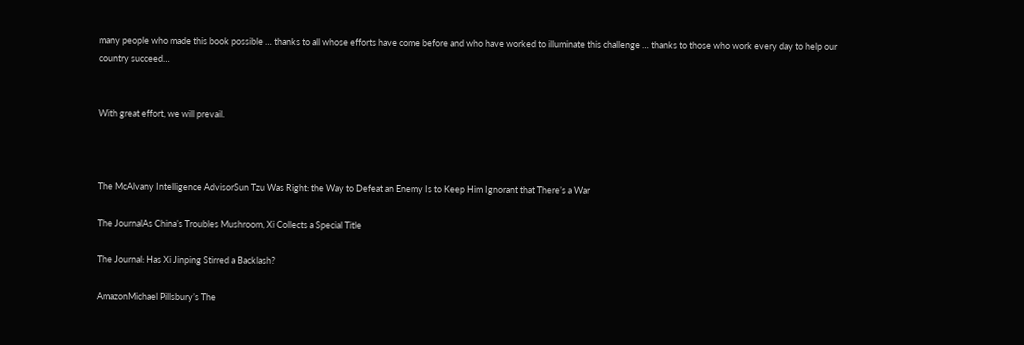many people who made this book possible … thanks to all whose efforts have come before and who have worked to illuminate this challenge … thanks to those who work every day to help our country succeed…


With great effort, we will prevail.



The McAlvany Intelligence AdvisorSun Tzu Was Right: the Way to Defeat an Enemy Is to Keep Him Ignorant that There’s a War

The JournalAs China’s Troubles Mushroom, Xi Collects a Special Title

The Journal: Has Xi Jinping Stirred a Backlash?

AmazonMichael Pillsbury’s The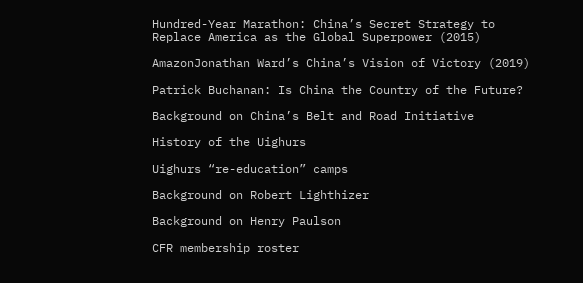Hundred-Year Marathon: China’s Secret Strategy to Replace America as the Global Superpower (2015)

AmazonJonathan Ward’s China’s Vision of Victory (2019)

Patrick Buchanan: Is China the Country of the Future?

Background on China’s Belt and Road Initiative

History of the Uighurs

Uighurs “re-education” camps

Background on Robert Lighthizer

Background on Henry Paulson

CFR membership roster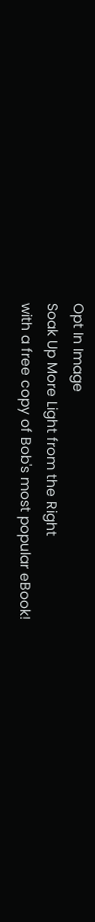Opt In Image
Soak Up More Light from the Right
with a free copy of Bob's most popular eBook!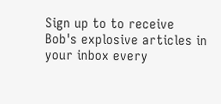Sign up to to receive Bob's explosive articles in your inbox every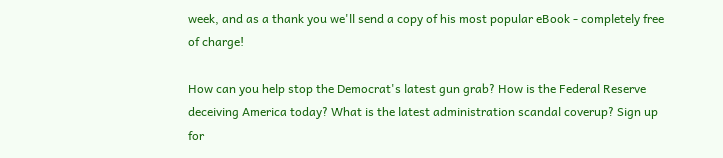week, and as a thank you we'll send a copy of his most popular eBook - completely free of charge!

How can you help stop the Democrat's latest gun grab? How is the Federal Reserve deceiving America today? What is the latest administration scandal coverup? Sign up for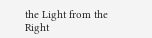the Light from the Right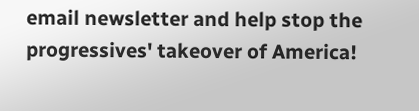email newsletter and help stop the progressives' takeover of America!